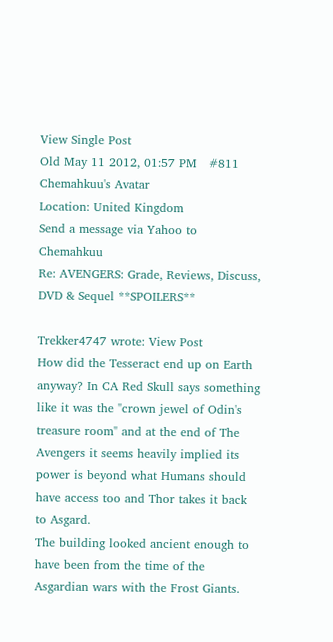View Single Post
Old May 11 2012, 01:57 PM   #811
Chemahkuu's Avatar
Location: United Kingdom
Send a message via Yahoo to Chemahkuu
Re: AVENGERS: Grade, Reviews, Discuss, DVD & Sequel **SPOILERS**

Trekker4747 wrote: View Post
How did the Tesseract end up on Earth anyway? In CA Red Skull says something like it was the "crown jewel of Odin's treasure room" and at the end of The Avengers it seems heavily implied its power is beyond what Humans should have access too and Thor takes it back to Asgard.
The building looked ancient enough to have been from the time of the Asgardian wars with the Frost Giants.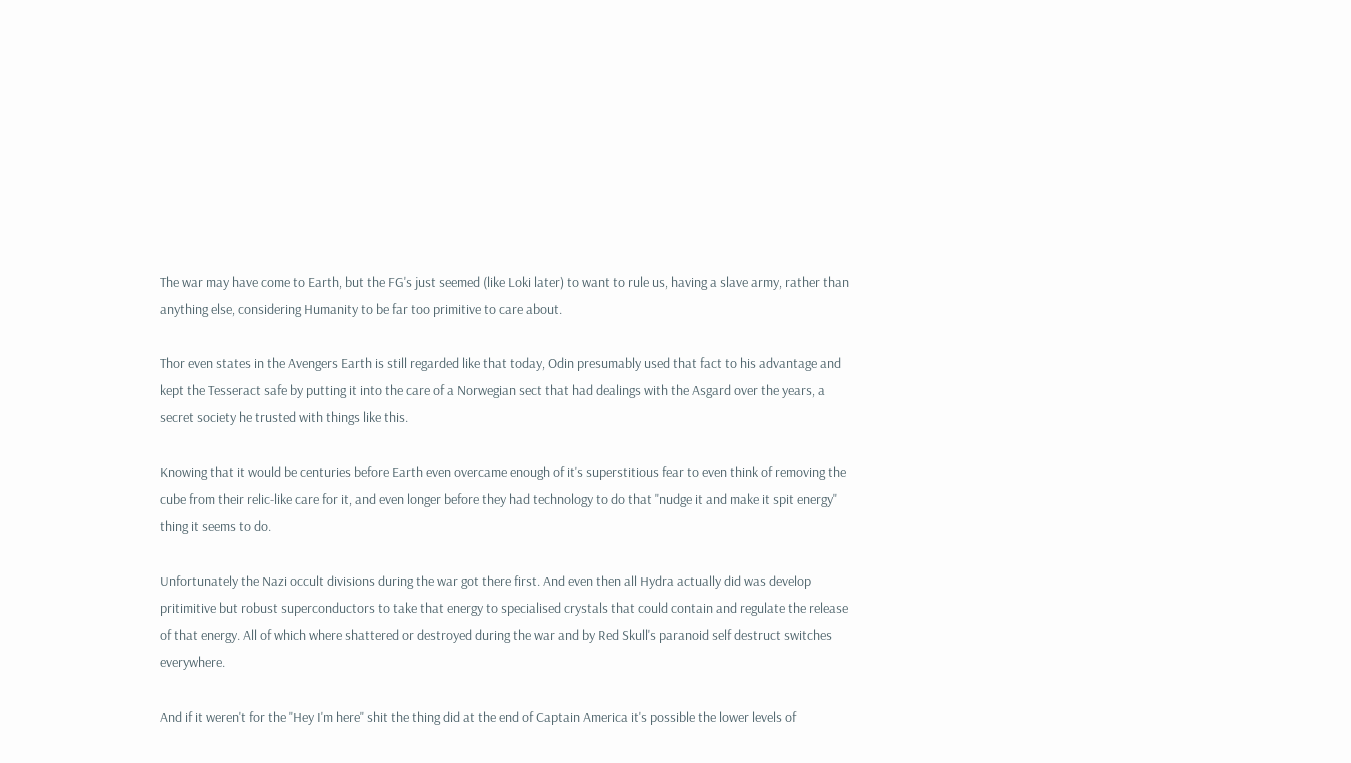The war may have come to Earth, but the FG's just seemed (like Loki later) to want to rule us, having a slave army, rather than anything else, considering Humanity to be far too primitive to care about.

Thor even states in the Avengers Earth is still regarded like that today, Odin presumably used that fact to his advantage and kept the Tesseract safe by putting it into the care of a Norwegian sect that had dealings with the Asgard over the years, a secret society he trusted with things like this.

Knowing that it would be centuries before Earth even overcame enough of it's superstitious fear to even think of removing the cube from their relic-like care for it, and even longer before they had technology to do that "nudge it and make it spit energy" thing it seems to do.

Unfortunately the Nazi occult divisions during the war got there first. And even then all Hydra actually did was develop pritimitive but robust superconductors to take that energy to specialised crystals that could contain and regulate the release of that energy. All of which where shattered or destroyed during the war and by Red Skull's paranoid self destruct switches everywhere.

And if it weren't for the "Hey I'm here" shit the thing did at the end of Captain America it's possible the lower levels of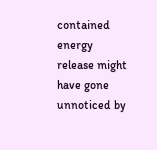contained energy release might have gone unnoticed by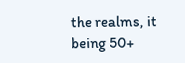the realms, it being 50+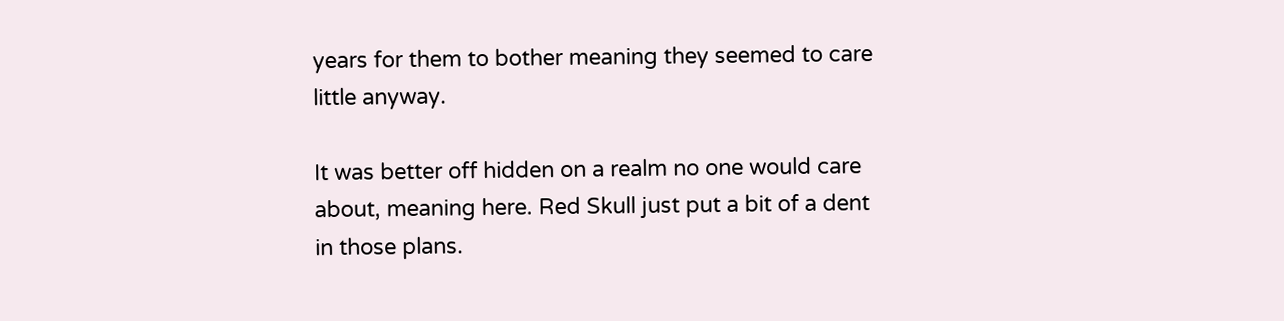years for them to bother meaning they seemed to care little anyway.

It was better off hidden on a realm no one would care about, meaning here. Red Skull just put a bit of a dent in those plans.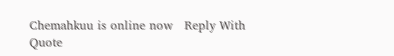Chemahkuu is online now   Reply With Quote